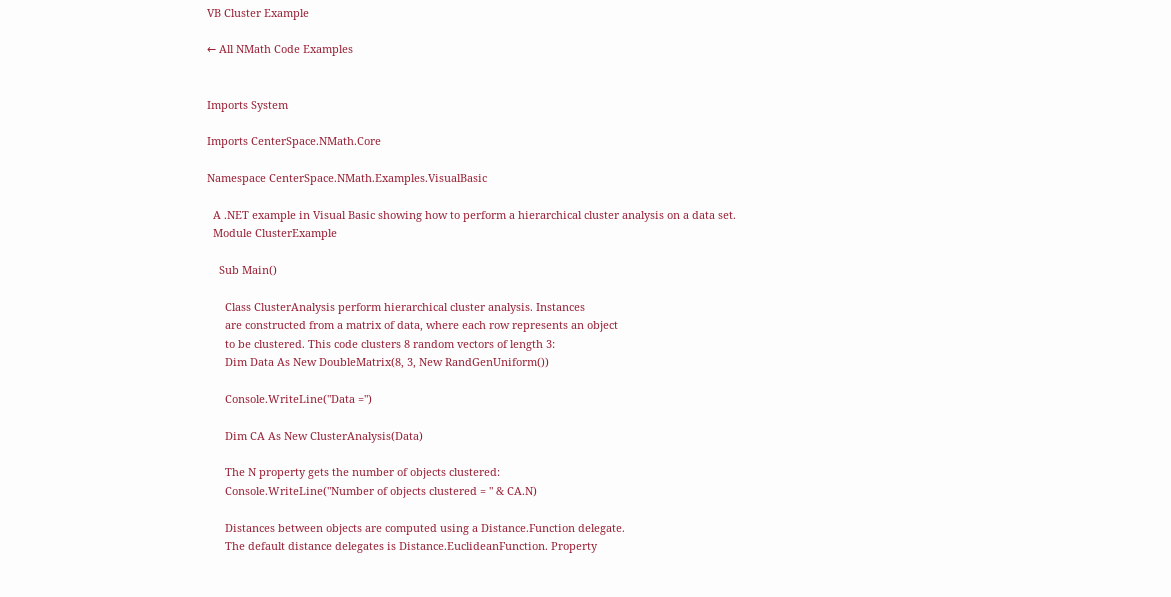VB Cluster Example

← All NMath Code Examples


Imports System

Imports CenterSpace.NMath.Core

Namespace CenterSpace.NMath.Examples.VisualBasic

  A .NET example in Visual Basic showing how to perform a hierarchical cluster analysis on a data set.
  Module ClusterExample

    Sub Main()

      Class ClusterAnalysis perform hierarchical cluster analysis. Instances
      are constructed from a matrix of data, where each row represents an object
      to be clustered. This code clusters 8 random vectors of length 3:
      Dim Data As New DoubleMatrix(8, 3, New RandGenUniform())

      Console.WriteLine("Data =")

      Dim CA As New ClusterAnalysis(Data)

      The N property gets the number of objects clustered:
      Console.WriteLine("Number of objects clustered = " & CA.N)

      Distances between objects are computed using a Distance.Function delegate.
      The default distance delegates is Distance.EuclideanFunction. Property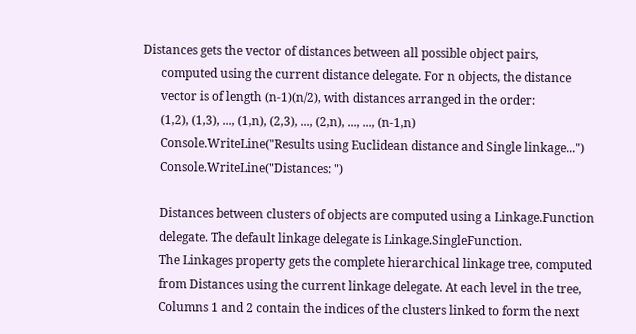Distances gets the vector of distances between all possible object pairs,
      computed using the current distance delegate. For n objects, the distance
      vector is of length (n-1)(n/2), with distances arranged in the order:
      (1,2), (1,3), ..., (1,n), (2,3), ..., (2,n), ..., ..., (n-1,n)
      Console.WriteLine("Results using Euclidean distance and Single linkage...")
      Console.WriteLine("Distances: ")

      Distances between clusters of objects are computed using a Linkage.Function
      delegate. The default linkage delegate is Linkage.SingleFunction.
      The Linkages property gets the complete hierarchical linkage tree, computed
      from Distances using the current linkage delegate. At each level in the tree,
      Columns 1 and 2 contain the indices of the clusters linked to form the next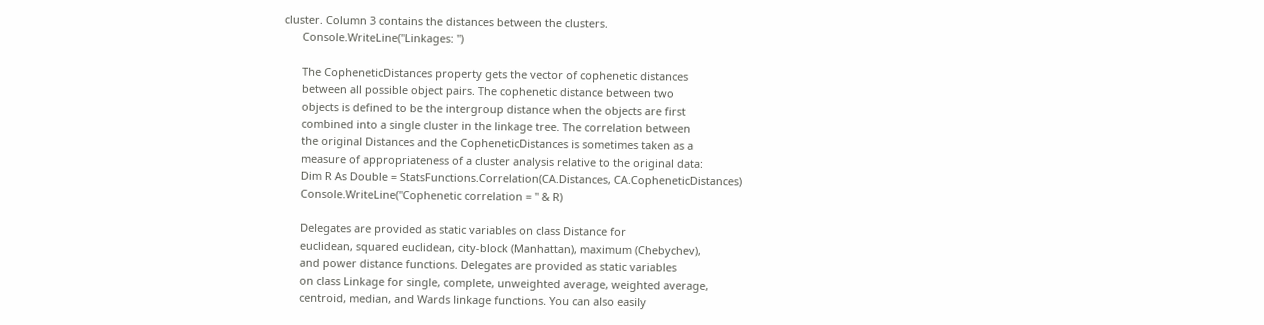cluster. Column 3 contains the distances between the clusters.
      Console.WriteLine("Linkages: ")

      The CopheneticDistances property gets the vector of cophenetic distances
      between all possible object pairs. The cophenetic distance between two
      objects is defined to be the intergroup distance when the objects are first
      combined into a single cluster in the linkage tree. The correlation between
      the original Distances and the CopheneticDistances is sometimes taken as a
      measure of appropriateness of a cluster analysis relative to the original data:
      Dim R As Double = StatsFunctions.Correlation(CA.Distances, CA.CopheneticDistances)
      Console.WriteLine("Cophenetic correlation = " & R)

      Delegates are provided as static variables on class Distance for
      euclidean, squared euclidean, city-block (Manhattan), maximum (Chebychev),
      and power distance functions. Delegates are provided as static variables
      on class Linkage for single, complete, unweighted average, weighted average,
      centroid, median, and Wards linkage functions. You can also easily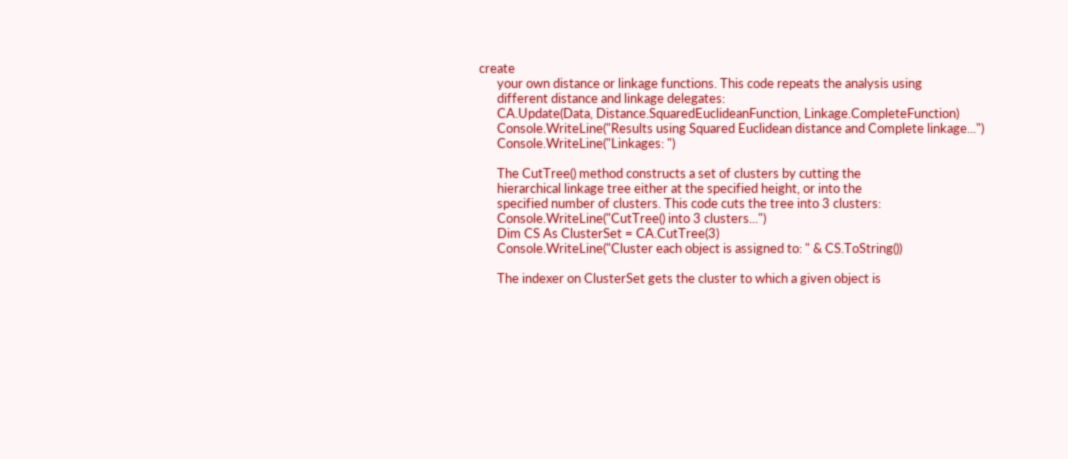create
      your own distance or linkage functions. This code repeats the analysis using
      different distance and linkage delegates:
      CA.Update(Data, Distance.SquaredEuclideanFunction, Linkage.CompleteFunction)
      Console.WriteLine("Results using Squared Euclidean distance and Complete linkage...")
      Console.WriteLine("Linkages: ")

      The CutTree() method constructs a set of clusters by cutting the
      hierarchical linkage tree either at the specified height, or into the
      specified number of clusters. This code cuts the tree into 3 clusters:
      Console.WriteLine("CutTree() into 3 clusters...")
      Dim CS As ClusterSet = CA.CutTree(3)
      Console.WriteLine("Cluster each object is assigned to: " & CS.ToString())

      The indexer on ClusterSet gets the cluster to which a given object is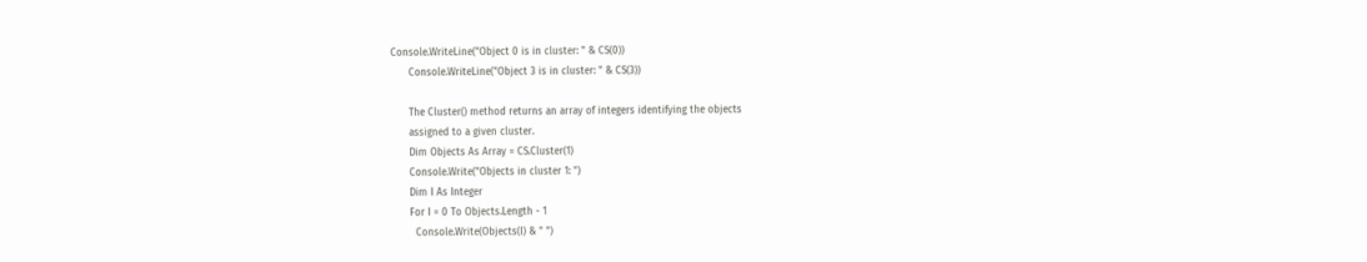Console.WriteLine("Object 0 is in cluster: " & CS(0))
      Console.WriteLine("Object 3 is in cluster: " & CS(3))

      The Cluster() method returns an array of integers identifying the objects
      assigned to a given cluster.
      Dim Objects As Array = CS.Cluster(1)
      Console.Write("Objects in cluster 1: ")
      Dim I As Integer
      For I = 0 To Objects.Length - 1
        Console.Write(Objects(I) & " ")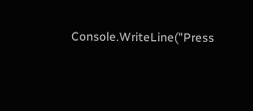Console.WriteLine("Press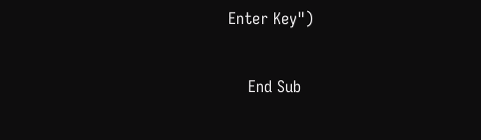Enter Key")

    End Sub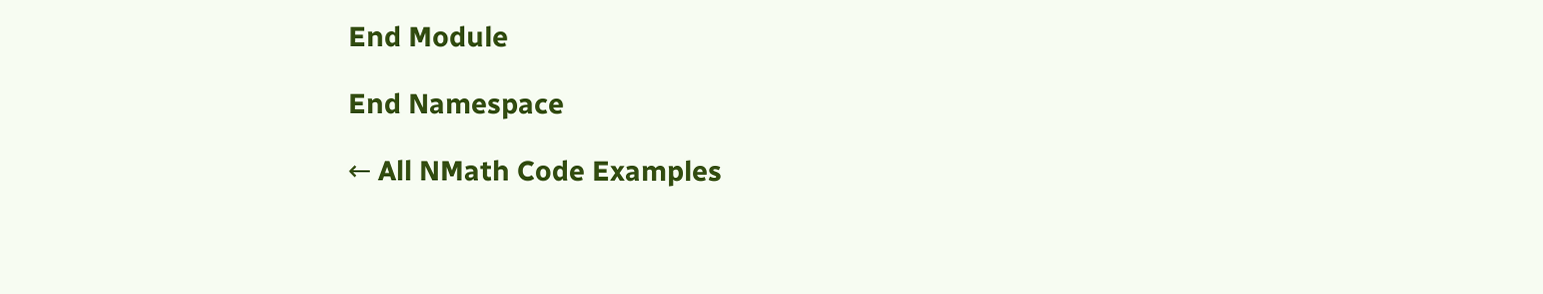End Module

End Namespace

← All NMath Code Examples